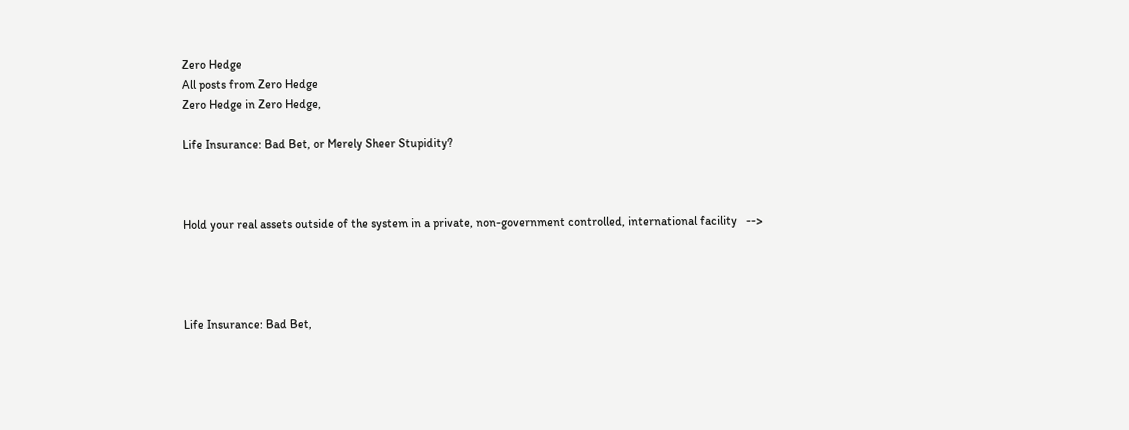Zero Hedge
All posts from Zero Hedge
Zero Hedge in Zero Hedge,

Life Insurance: Bad Bet, or Merely Sheer Stupidity?



Hold your real assets outside of the system in a private, non-government controlled, international facility   -->




Life Insurance: Bad Bet,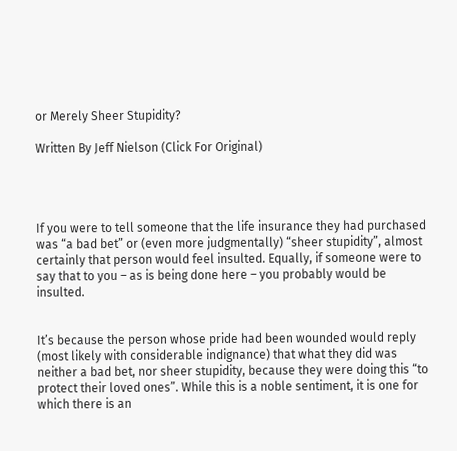or Merely Sheer Stupidity?

Written By Jeff Nielson (Click For Original)




If you were to tell someone that the life insurance they had purchased was “a bad bet” or (even more judgmentally) “sheer stupidity”, almost certainly that person would feel insulted. Equally, if someone were to say that to you – as is being done here – you probably would be insulted.


It’s because the person whose pride had been wounded would reply (most likely with considerable indignance) that what they did was neither a bad bet, nor sheer stupidity, because they were doing this “to protect their loved ones”. While this is a noble sentiment, it is one for which there is an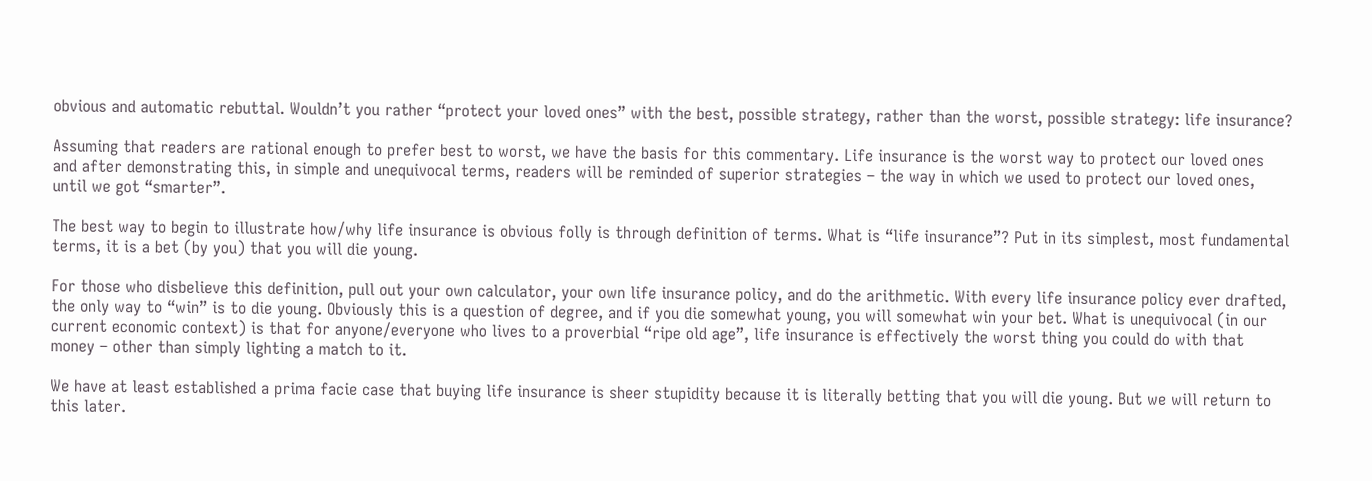obvious and automatic rebuttal. Wouldn’t you rather “protect your loved ones” with the best, possible strategy, rather than the worst, possible strategy: life insurance?

Assuming that readers are rational enough to prefer best to worst, we have the basis for this commentary. Life insurance is the worst way to protect our loved ones and after demonstrating this, in simple and unequivocal terms, readers will be reminded of superior strategies – the way in which we used to protect our loved ones, until we got “smarter”.

The best way to begin to illustrate how/why life insurance is obvious folly is through definition of terms. What is “life insurance”? Put in its simplest, most fundamental terms, it is a bet (by you) that you will die young.

For those who disbelieve this definition, pull out your own calculator, your own life insurance policy, and do the arithmetic. With every life insurance policy ever drafted, the only way to “win” is to die young. Obviously this is a question of degree, and if you die somewhat young, you will somewhat win your bet. What is unequivocal (in our current economic context) is that for anyone/everyone who lives to a proverbial “ripe old age”, life insurance is effectively the worst thing you could do with that money – other than simply lighting a match to it.

We have at least established a prima facie case that buying life insurance is sheer stupidity because it is literally betting that you will die young. But we will return to this later.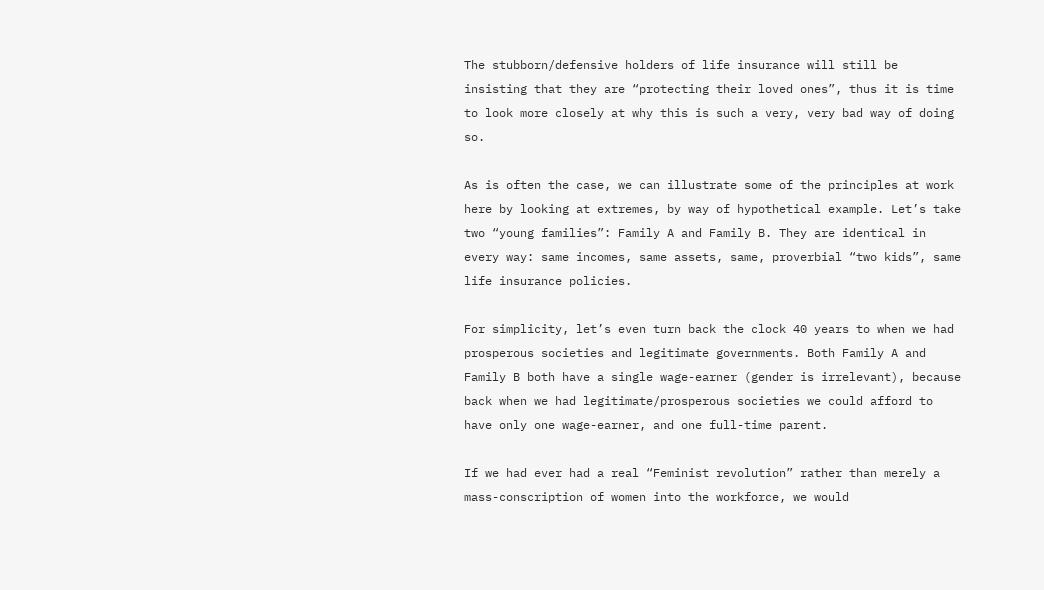The stubborn/defensive holders of life insurance will still be insisting that they are “protecting their loved ones”, thus it is time to look more closely at why this is such a very, very bad way of doing so.

As is often the case, we can illustrate some of the principles at work here by looking at extremes, by way of hypothetical example. Let’s take two “young families”: Family A and Family B. They are identical in every way: same incomes, same assets, same, proverbial “two kids”, same life insurance policies.

For simplicity, let’s even turn back the clock 40 years to when we had prosperous societies and legitimate governments. Both Family A and Family B both have a single wage-earner (gender is irrelevant), because back when we had legitimate/prosperous societies we could afford to have only one wage-earner, and one full-time parent.

If we had ever had a real “Feminist revolution” rather than merely a mass-conscription of women into the workforce, we would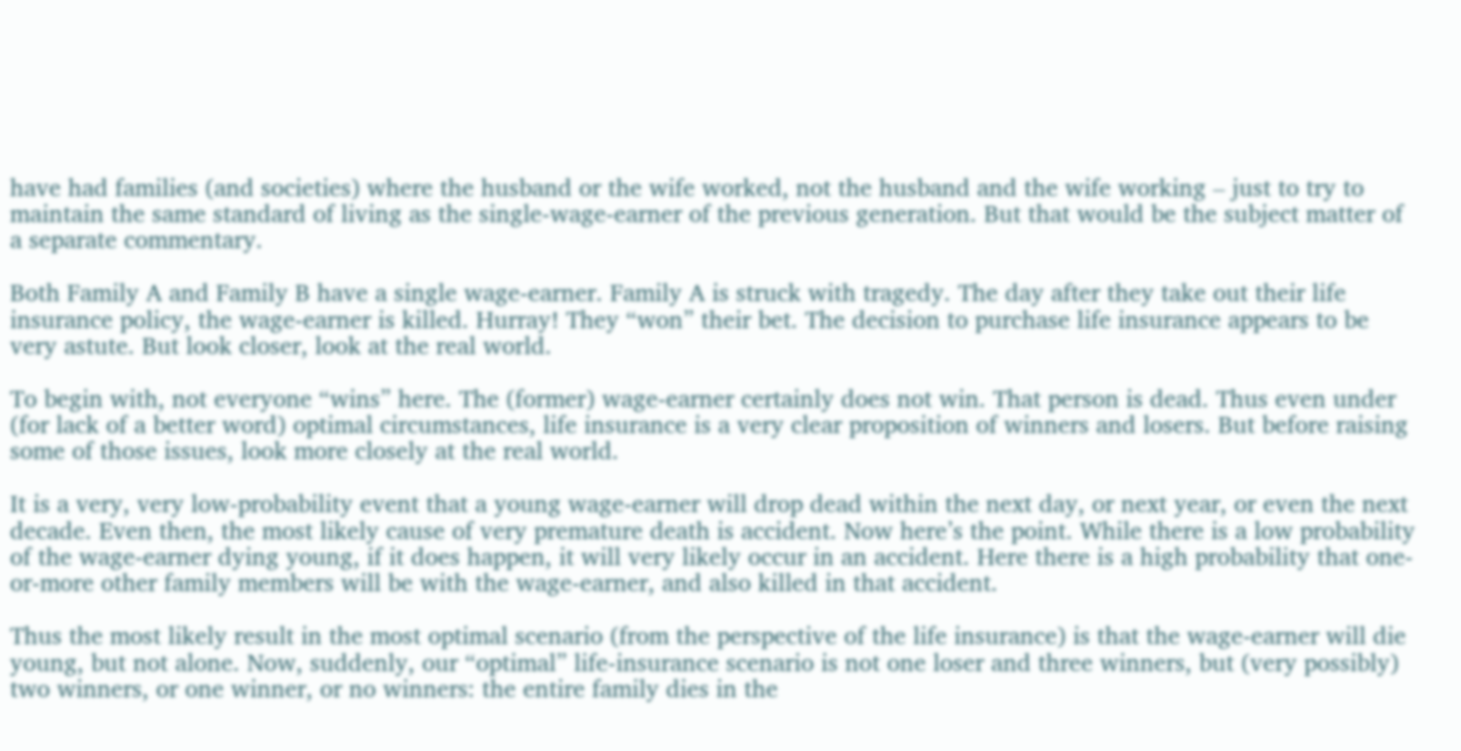have had families (and societies) where the husband or the wife worked, not the husband and the wife working – just to try to maintain the same standard of living as the single-wage-earner of the previous generation. But that would be the subject matter of a separate commentary.

Both Family A and Family B have a single wage-earner. Family A is struck with tragedy. The day after they take out their life insurance policy, the wage-earner is killed. Hurray! They “won” their bet. The decision to purchase life insurance appears to be very astute. But look closer, look at the real world.

To begin with, not everyone “wins” here. The (former) wage-earner certainly does not win. That person is dead. Thus even under (for lack of a better word) optimal circumstances, life insurance is a very clear proposition of winners and losers. But before raising some of those issues, look more closely at the real world.

It is a very, very low-probability event that a young wage-earner will drop dead within the next day, or next year, or even the next decade. Even then, the most likely cause of very premature death is accident. Now here’s the point. While there is a low probability of the wage-earner dying young, if it does happen, it will very likely occur in an accident. Here there is a high probability that one-or-more other family members will be with the wage-earner, and also killed in that accident.

Thus the most likely result in the most optimal scenario (from the perspective of the life insurance) is that the wage-earner will die young, but not alone. Now, suddenly, our “optimal” life-insurance scenario is not one loser and three winners, but (very possibly) two winners, or one winner, or no winners: the entire family dies in the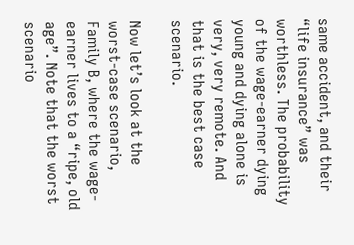same accident, and their “life insurance” was worthless. The probability of the wage-earner dying young and dying alone is very, very remote. And that is the best case scenario.

Now let’s look at the worst-case scenario, Family B, where the wage-earner lives to a “ripe, old age”. Note that the worst scenario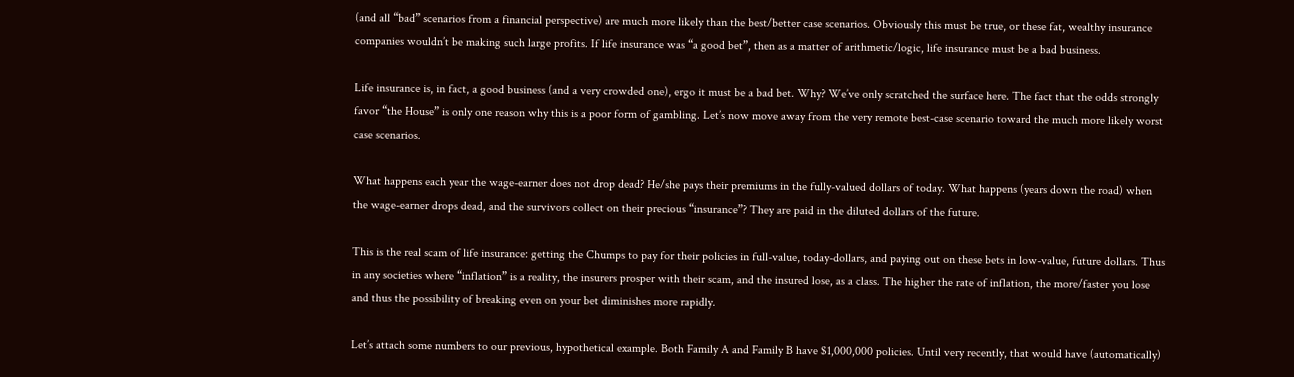(and all “bad” scenarios from a financial perspective) are much more likely than the best/better case scenarios. Obviously this must be true, or these fat, wealthy insurance companies wouldn’t be making such large profits. If life insurance was “a good bet”, then as a matter of arithmetic/logic, life insurance must be a bad business.

Life insurance is, in fact, a good business (and a very crowded one), ergo it must be a bad bet. Why? We’ve only scratched the surface here. The fact that the odds strongly favor “the House” is only one reason why this is a poor form of gambling. Let’s now move away from the very remote best-case scenario toward the much more likely worst case scenarios.

What happens each year the wage-earner does not drop dead? He/she pays their premiums in the fully-valued dollars of today. What happens (years down the road) when the wage-earner drops dead, and the survivors collect on their precious “insurance”? They are paid in the diluted dollars of the future.

This is the real scam of life insurance: getting the Chumps to pay for their policies in full-value, today-dollars, and paying out on these bets in low-value, future dollars. Thus in any societies where “inflation” is a reality, the insurers prosper with their scam, and the insured lose, as a class. The higher the rate of inflation, the more/faster you lose and thus the possibility of breaking even on your bet diminishes more rapidly.

Let’s attach some numbers to our previous, hypothetical example. Both Family A and Family B have $1,000,000 policies. Until very recently, that would have (automatically)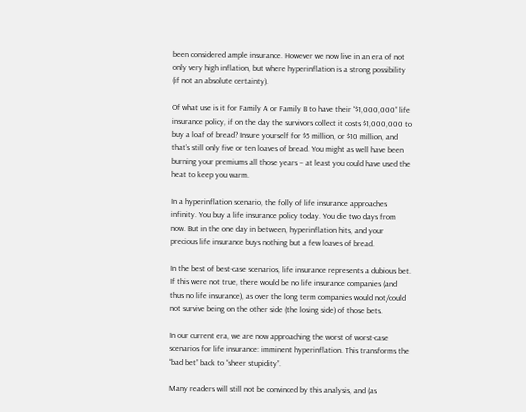been considered ample insurance. However we now live in an era of not only very high inflation, but where hyperinflation is a strong possibility (if not an absolute certainty).

Of what use is it for Family A or Family B to have their “$1,000,000” life insurance policy, if on the day the survivors collect it costs $1,000,000 to buy a loaf of bread? Insure yourself for $5 million, or $10 million, and that’s still only five or ten loaves of bread. You might as well have been burning your premiums all those years – at least you could have used the heat to keep you warm.

In a hyperinflation scenario, the folly of life insurance approaches infinity. You buy a life insurance policy today. You die two days from now. But in the one day in between, hyperinflation hits, and your precious life insurance buys nothing but a few loaves of bread.

In the best of best-case scenarios, life insurance represents a dubious bet. If this were not true, there would be no life insurance companies (and thus no life insurance), as over the long term companies would not/could not survive being on the other side (the losing side) of those bets.

In our current era, we are now approaching the worst of worst-case scenarios for life insurance: imminent hyperinflation. This transforms the “bad bet” back to “sheer stupidity”.

Many readers will still not be convinced by this analysis, and (as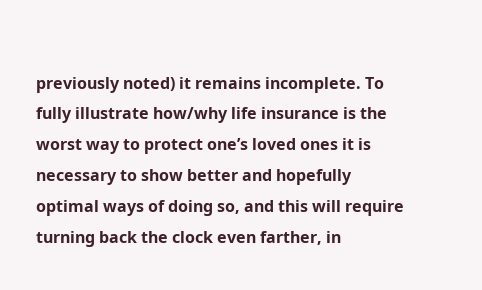previously noted) it remains incomplete. To fully illustrate how/why life insurance is the worst way to protect one’s loved ones it is necessary to show better and hopefully optimal ways of doing so, and this will require turning back the clock even farther, in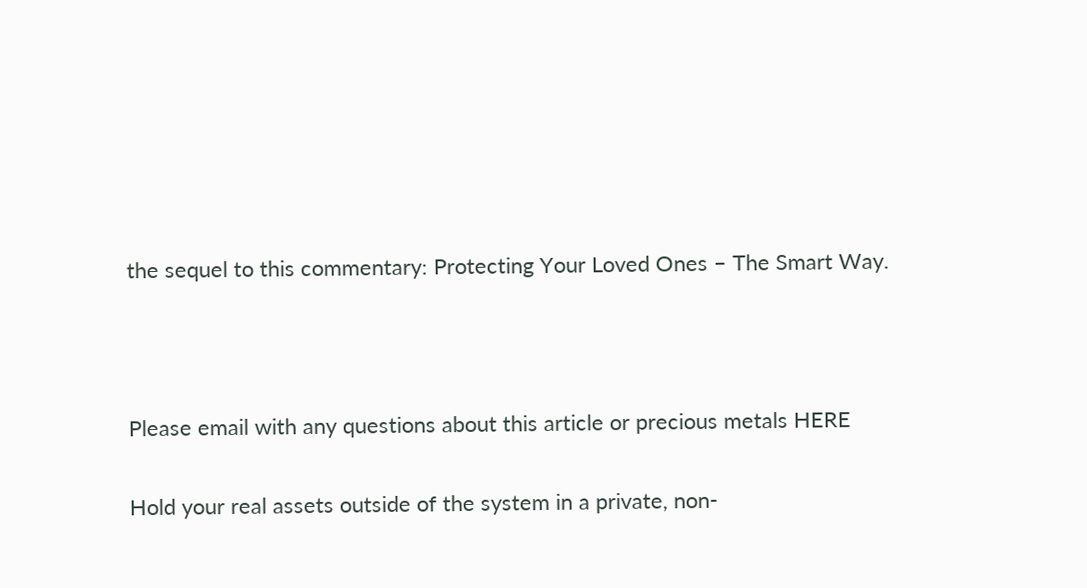the sequel to this commentary: Protecting Your Loved Ones – The Smart Way.



Please email with any questions about this article or precious metals HERE

Hold your real assets outside of the system in a private, non-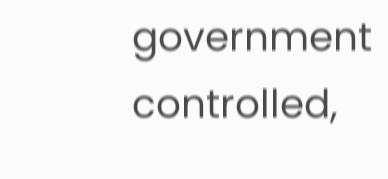government controlled,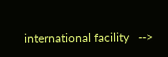international facility   -->